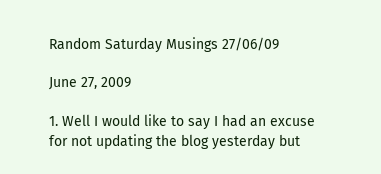Random Saturday Musings 27/06/09

June 27, 2009

1. Well I would like to say I had an excuse for not updating the blog yesterday but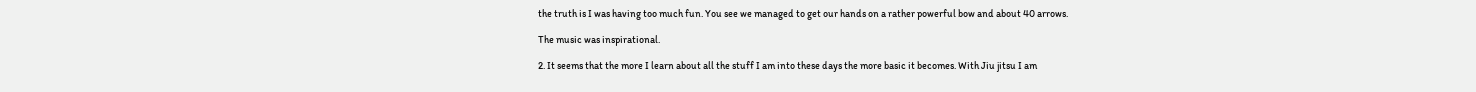the truth is I was having too much fun. You see we managed to get our hands on a rather powerful bow and about 40 arrows.

The music was inspirational.

2. It seems that the more I learn about all the stuff I am into these days the more basic it becomes. With Jiu jitsu I am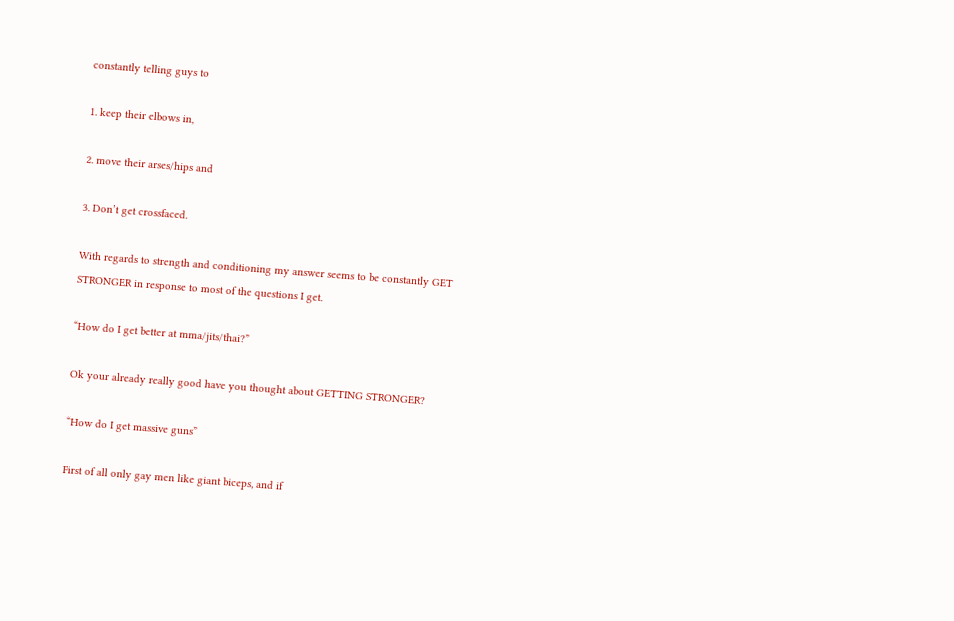constantly telling guys to

1. keep their elbows in,

2. move their arses/hips and

3. Don’t get crossfaced.

With regards to strength and conditioning my answer seems to be constantly GET STRONGER in response to most of the questions I get.

“How do I get better at mma/jits/thai?”

Ok your already really good have you thought about GETTING STRONGER?

“How do I get massive guns”

First of all only gay men like giant biceps, and if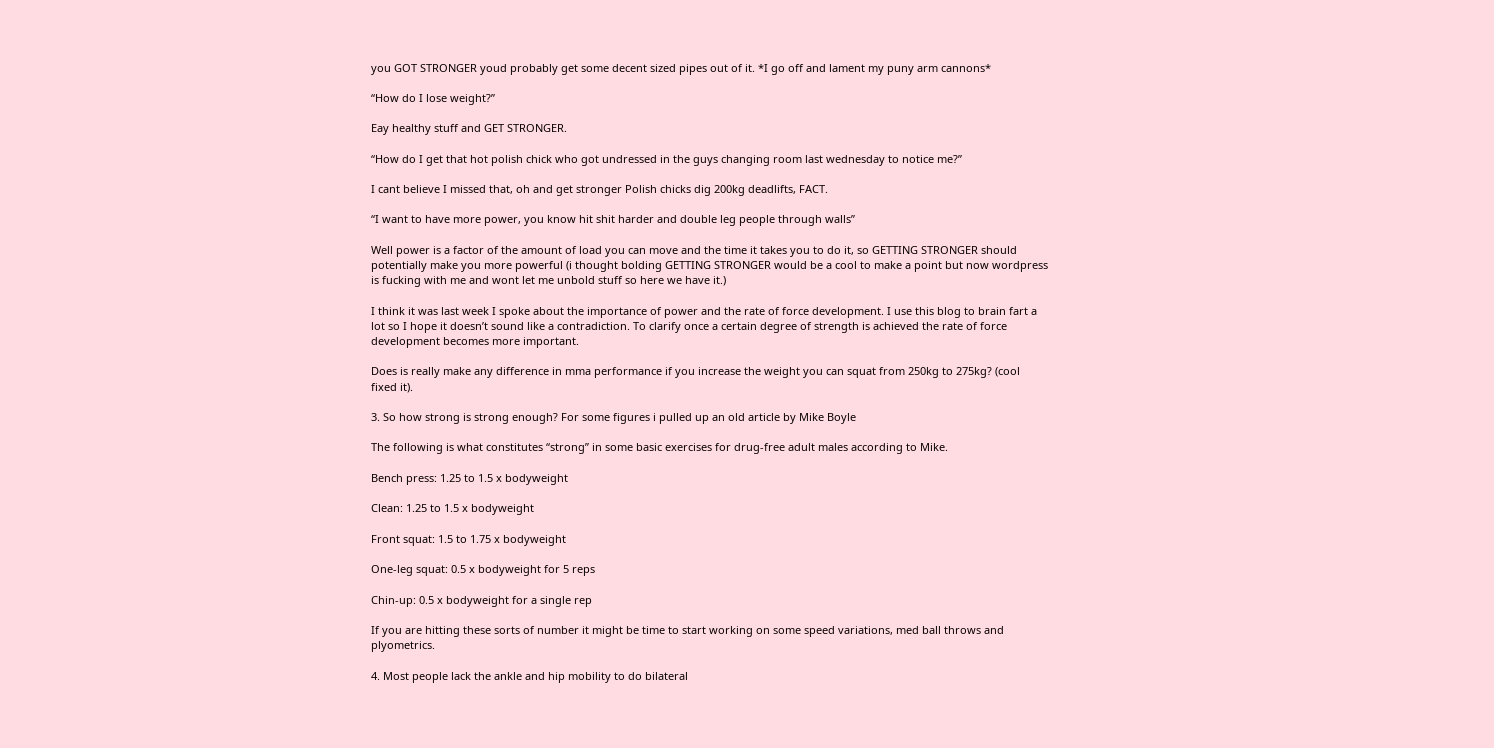you GOT STRONGER youd probably get some decent sized pipes out of it. *I go off and lament my puny arm cannons*

“How do I lose weight?”

Eay healthy stuff and GET STRONGER.

“How do I get that hot polish chick who got undressed in the guys changing room last wednesday to notice me?”

I cant believe I missed that, oh and get stronger Polish chicks dig 200kg deadlifts, FACT.

“I want to have more power, you know hit shit harder and double leg people through walls”

Well power is a factor of the amount of load you can move and the time it takes you to do it, so GETTING STRONGER should potentially make you more powerful (i thought bolding GETTING STRONGER would be a cool to make a point but now wordpress is fucking with me and wont let me unbold stuff so here we have it.)

I think it was last week I spoke about the importance of power and the rate of force development. I use this blog to brain fart a lot so I hope it doesn’t sound like a contradiction. To clarify once a certain degree of strength is achieved the rate of force development becomes more important.

Does is really make any difference in mma performance if you increase the weight you can squat from 250kg to 275kg? (cool fixed it).

3. So how strong is strong enough? For some figures i pulled up an old article by Mike Boyle

The following is what constitutes “strong” in some basic exercises for drug-free adult males according to Mike.

Bench press: 1.25 to 1.5 x bodyweight

Clean: 1.25 to 1.5 x bodyweight

Front squat: 1.5 to 1.75 x bodyweight

One-leg squat: 0.5 x bodyweight for 5 reps

Chin-up: 0.5 x bodyweight for a single rep

If you are hitting these sorts of number it might be time to start working on some speed variations, med ball throws and plyometrics.

4. Most people lack the ankle and hip mobility to do bilateral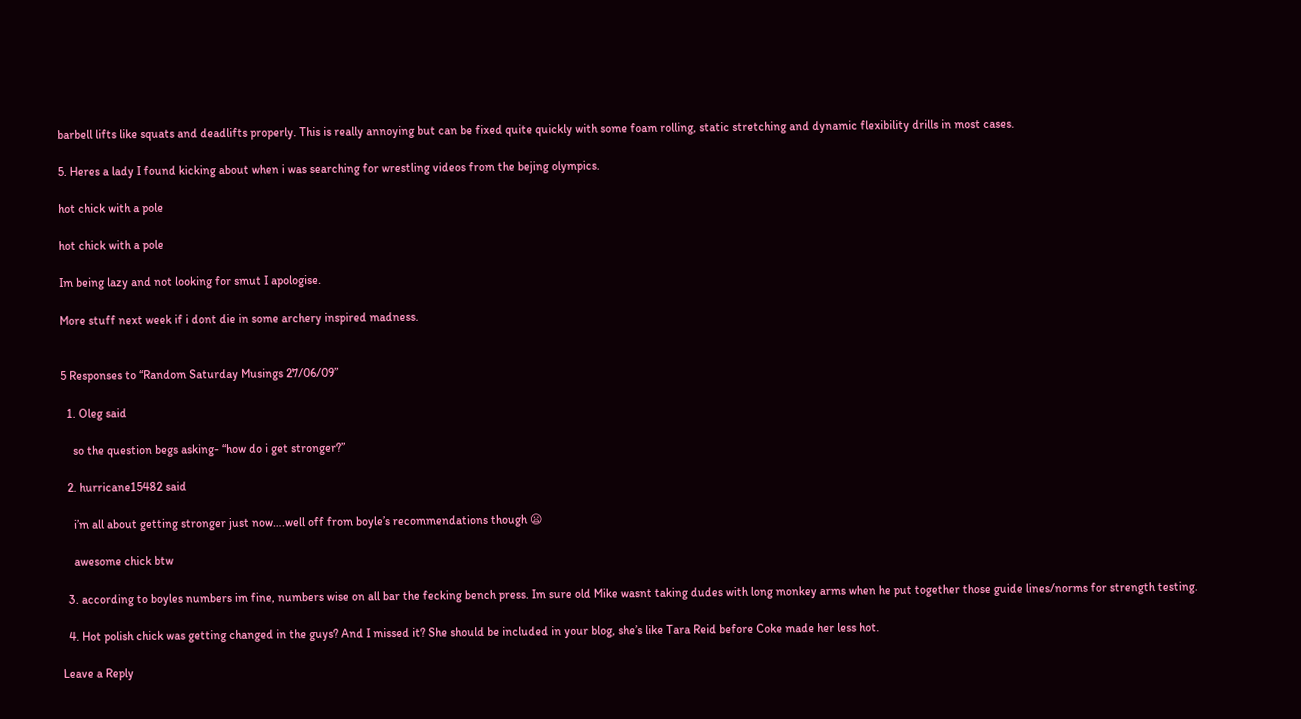barbell lifts like squats and deadlifts properly. This is really annoying but can be fixed quite quickly with some foam rolling, static stretching and dynamic flexibility drills in most cases.

5. Heres a lady I found kicking about when i was searching for wrestling videos from the bejing olympics.

hot chick with a pole

hot chick with a pole

Im being lazy and not looking for smut I apologise.

More stuff next week if i dont die in some archery inspired madness.


5 Responses to “Random Saturday Musings 27/06/09”

  1. Oleg said

    so the question begs asking- “how do i get stronger?”

  2. hurricane15482 said

    i’m all about getting stronger just now….well off from boyle’s recommendations though 😦

    awesome chick btw

  3. according to boyles numbers im fine, numbers wise on all bar the fecking bench press. Im sure old Mike wasnt taking dudes with long monkey arms when he put together those guide lines/norms for strength testing.

  4. Hot polish chick was getting changed in the guys? And I missed it? She should be included in your blog, she’s like Tara Reid before Coke made her less hot.

Leave a Reply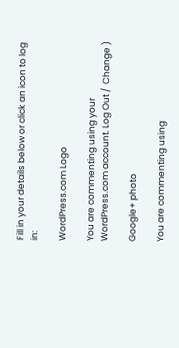Fill in your details below or click an icon to log in:

WordPress.com Logo

You are commenting using your WordPress.com account. Log Out /  Change )

Google+ photo

You are commenting using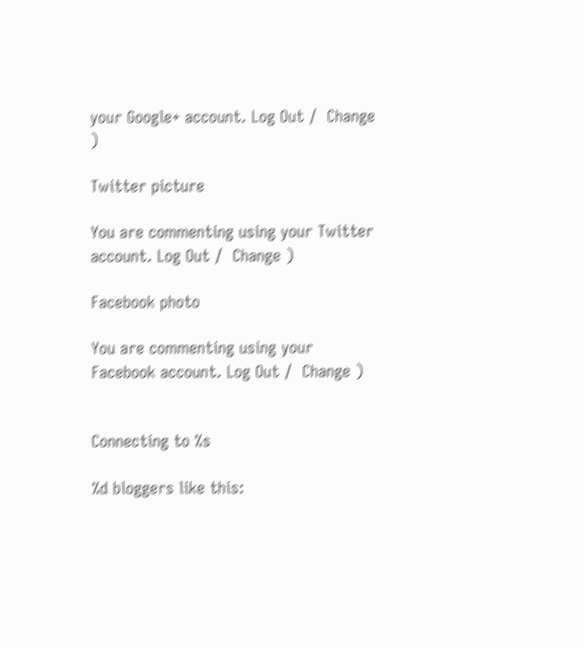your Google+ account. Log Out /  Change )

Twitter picture

You are commenting using your Twitter account. Log Out /  Change )

Facebook photo

You are commenting using your Facebook account. Log Out /  Change )


Connecting to %s

%d bloggers like this: